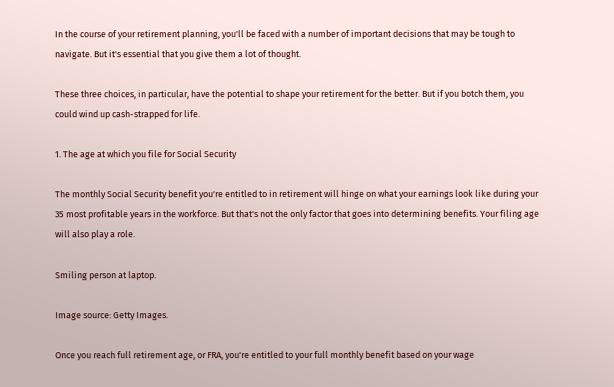In the course of your retirement planning, you'll be faced with a number of important decisions that may be tough to navigate. But it's essential that you give them a lot of thought.

These three choices, in particular, have the potential to shape your retirement for the better. But if you botch them, you could wind up cash-strapped for life.

1. The age at which you file for Social Security

The monthly Social Security benefit you're entitled to in retirement will hinge on what your earnings look like during your 35 most profitable years in the workforce. But that's not the only factor that goes into determining benefits. Your filing age will also play a role.

Smiling person at laptop.

Image source: Getty Images.

Once you reach full retirement age, or FRA, you're entitled to your full monthly benefit based on your wage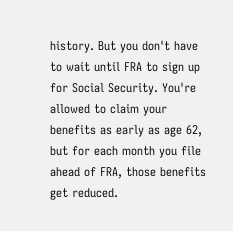history. But you don't have to wait until FRA to sign up for Social Security. You're allowed to claim your benefits as early as age 62, but for each month you file ahead of FRA, those benefits get reduced.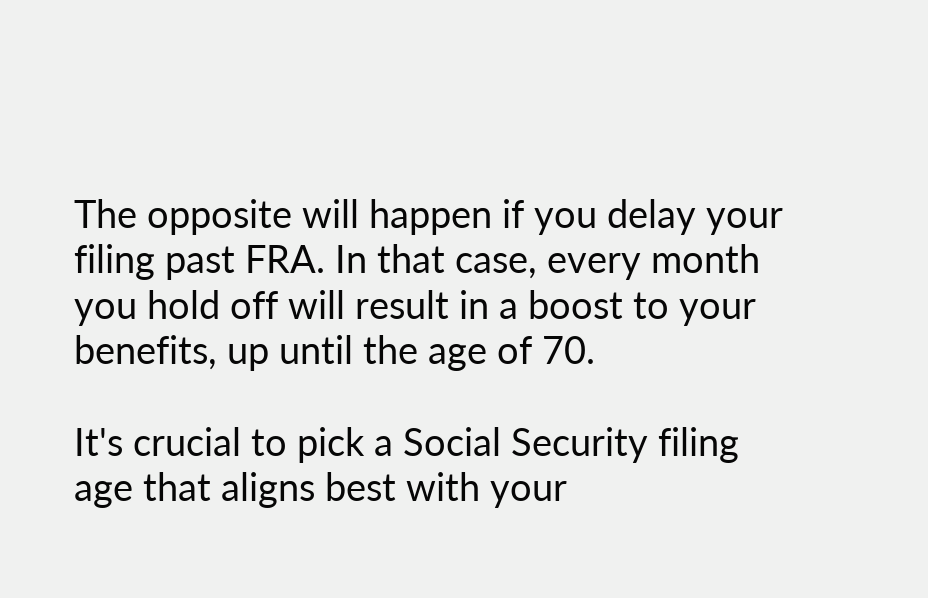The opposite will happen if you delay your filing past FRA. In that case, every month you hold off will result in a boost to your benefits, up until the age of 70.

It's crucial to pick a Social Security filing age that aligns best with your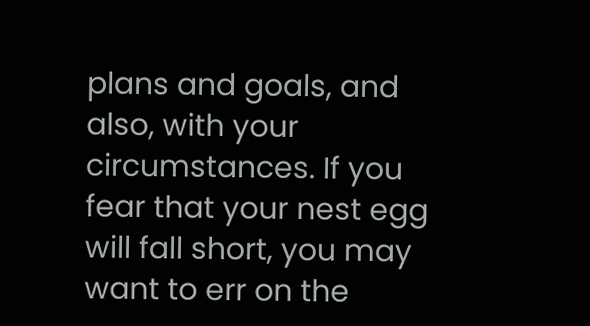plans and goals, and also, with your circumstances. If you fear that your nest egg will fall short, you may want to err on the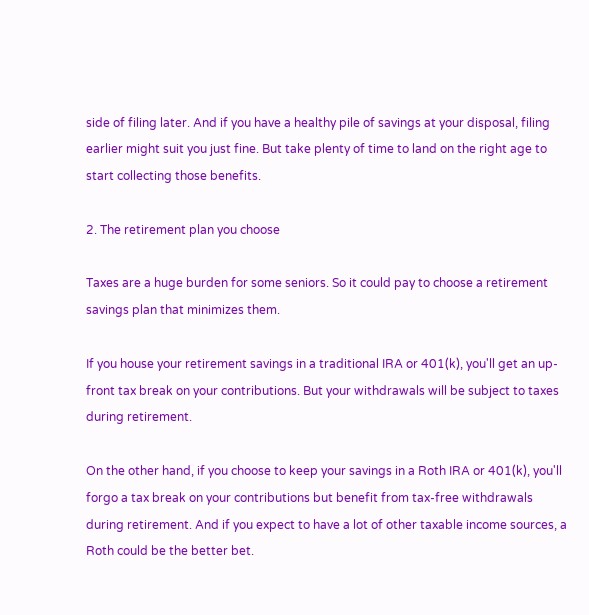side of filing later. And if you have a healthy pile of savings at your disposal, filing earlier might suit you just fine. But take plenty of time to land on the right age to start collecting those benefits.

2. The retirement plan you choose

Taxes are a huge burden for some seniors. So it could pay to choose a retirement savings plan that minimizes them.

If you house your retirement savings in a traditional IRA or 401(k), you'll get an up-front tax break on your contributions. But your withdrawals will be subject to taxes during retirement.

On the other hand, if you choose to keep your savings in a Roth IRA or 401(k), you'll forgo a tax break on your contributions but benefit from tax-free withdrawals during retirement. And if you expect to have a lot of other taxable income sources, a Roth could be the better bet.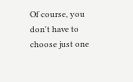Of course, you don't have to choose just one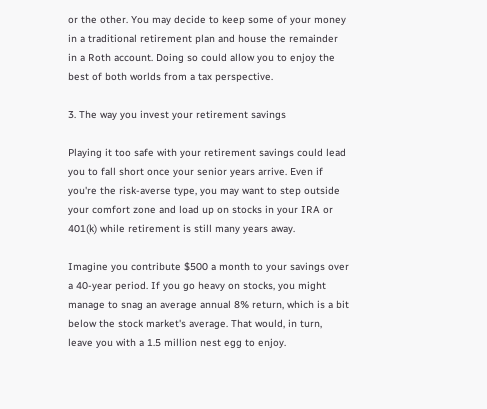or the other. You may decide to keep some of your money in a traditional retirement plan and house the remainder in a Roth account. Doing so could allow you to enjoy the best of both worlds from a tax perspective.

3. The way you invest your retirement savings

Playing it too safe with your retirement savings could lead you to fall short once your senior years arrive. Even if you're the risk-averse type, you may want to step outside your comfort zone and load up on stocks in your IRA or 401(k) while retirement is still many years away.

Imagine you contribute $500 a month to your savings over a 40-year period. If you go heavy on stocks, you might manage to snag an average annual 8% return, which is a bit below the stock market's average. That would, in turn, leave you with a 1.5 million nest egg to enjoy.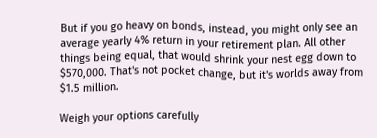But if you go heavy on bonds, instead, you might only see an average yearly 4% return in your retirement plan. All other things being equal, that would shrink your nest egg down to $570,000. That's not pocket change, but it's worlds away from $1.5 million.

Weigh your options carefully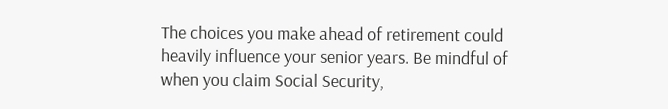The choices you make ahead of retirement could heavily influence your senior years. Be mindful of when you claim Social Security,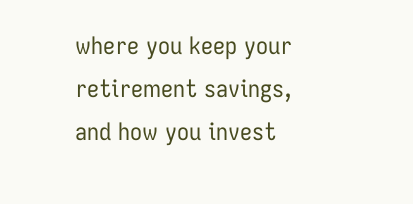where you keep your retirement savings, and how you invest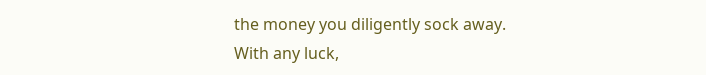the money you diligently sock away. With any luck,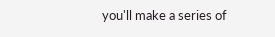you'll make a series of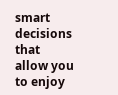smart decisions that allow you to enjoy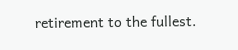retirement to the fullest.